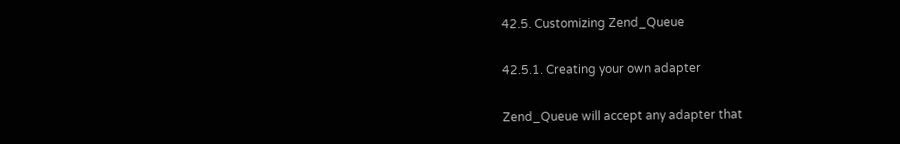42.5. Customizing Zend_Queue

42.5.1. Creating your own adapter

Zend_Queue will accept any adapter that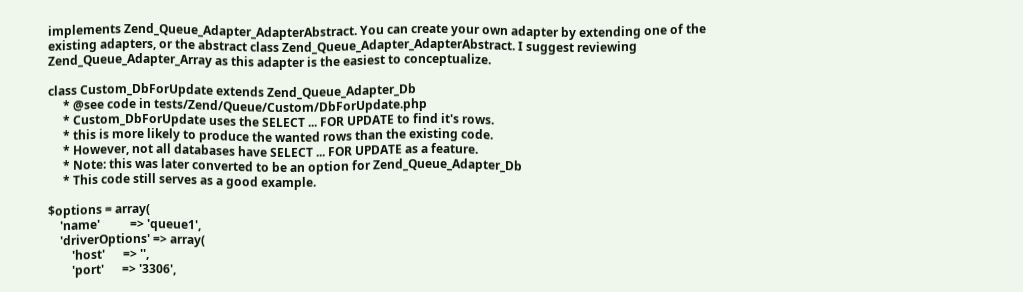implements Zend_Queue_Adapter_AdapterAbstract. You can create your own adapter by extending one of the existing adapters, or the abstract class Zend_Queue_Adapter_AdapterAbstract. I suggest reviewing Zend_Queue_Adapter_Array as this adapter is the easiest to conceptualize.

class Custom_DbForUpdate extends Zend_Queue_Adapter_Db
     * @see code in tests/Zend/Queue/Custom/DbForUpdate.php
     * Custom_DbForUpdate uses the SELECT ... FOR UPDATE to find it's rows.
     * this is more likely to produce the wanted rows than the existing code.
     * However, not all databases have SELECT ... FOR UPDATE as a feature.
     * Note: this was later converted to be an option for Zend_Queue_Adapter_Db
     * This code still serves as a good example.

$options = array(
    'name'          => 'queue1',
    'driverOptions' => array(
        'host'      => '',
        'port'      => '3306',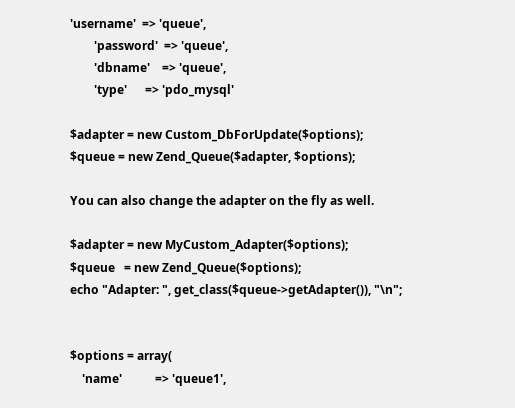'username'  => 'queue',
        'password'  => 'queue',
        'dbname'    => 'queue',
        'type'      => 'pdo_mysql'

$adapter = new Custom_DbForUpdate($options);
$queue = new Zend_Queue($adapter, $options);

You can also change the adapter on the fly as well.

$adapter = new MyCustom_Adapter($options);
$queue   = new Zend_Queue($options);
echo "Adapter: ", get_class($queue->getAdapter()), "\n";


$options = array(
    'name'           => 'queue1',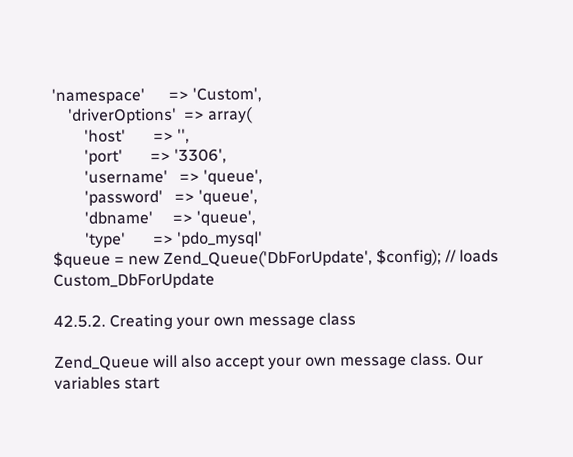'namespace'      => 'Custom',
    'driverOptions'  => array(
        'host'       => '',
        'port'       => '3306',
        'username'   => 'queue',
        'password'   => 'queue',
        'dbname'     => 'queue',
        'type'       => 'pdo_mysql'
$queue = new Zend_Queue('DbForUpdate', $config); // loads Custom_DbForUpdate

42.5.2. Creating your own message class

Zend_Queue will also accept your own message class. Our variables start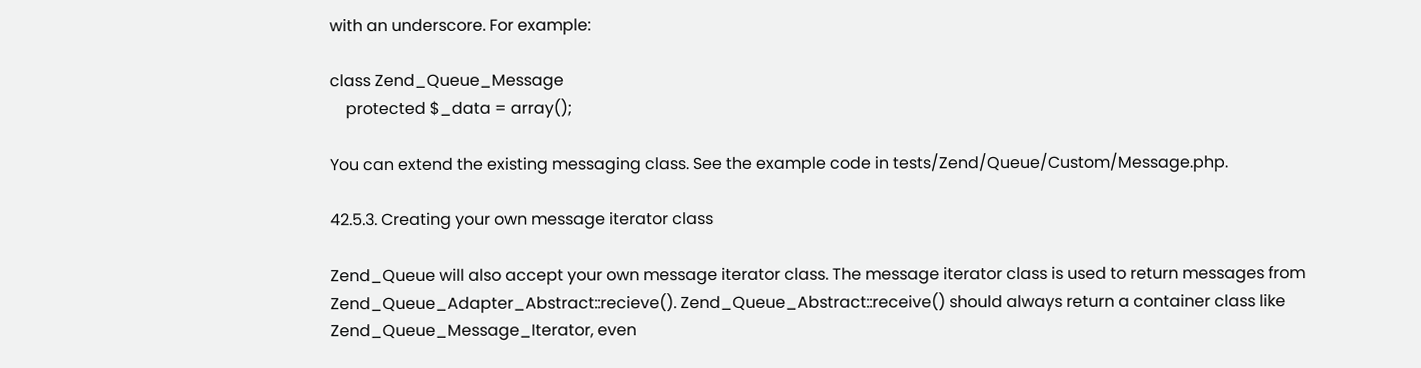with an underscore. For example:

class Zend_Queue_Message
    protected $_data = array();

You can extend the existing messaging class. See the example code in tests/Zend/Queue/Custom/Message.php.

42.5.3. Creating your own message iterator class

Zend_Queue will also accept your own message iterator class. The message iterator class is used to return messages from Zend_Queue_Adapter_Abstract::recieve(). Zend_Queue_Abstract::receive() should always return a container class like Zend_Queue_Message_Iterator, even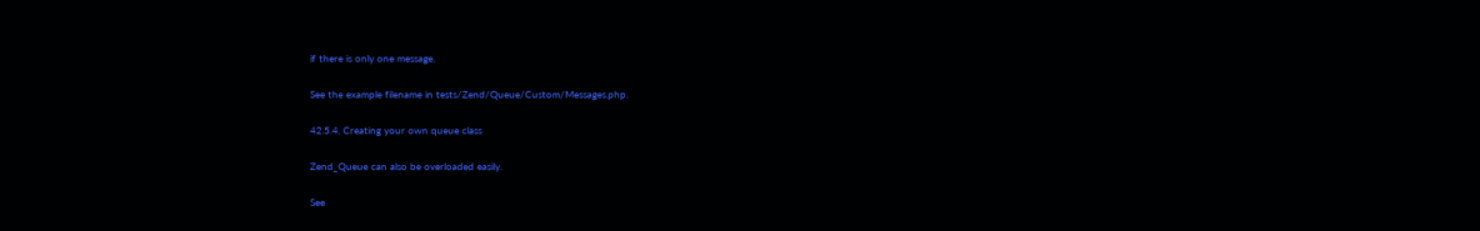if there is only one message.

See the example filename in tests/Zend/Queue/Custom/Messages.php.

42.5.4. Creating your own queue class

Zend_Queue can also be overloaded easily.

See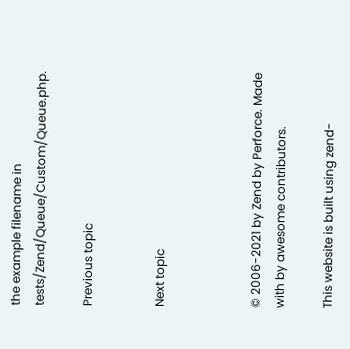the example filename in tests/Zend/Queue/Custom/Queue.php.

Previous topic


Next topic



© 2006-2021 by Zend by Perforce. Made with by awesome contributors.

This website is built using zend-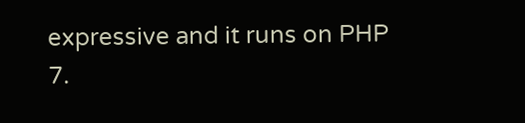expressive and it runs on PHP 7.